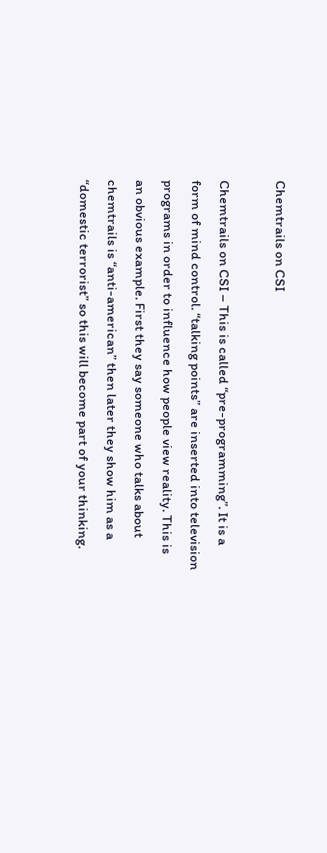Chemtrails on CSI

Chemtrails on CSI – This is called “pre-programming”. It is a form of mind control. “talking points” are inserted into television programs in order to influence how people view reality. This is an obvious example. First they say someone who talks about chemtrails is “anti-american” then later they show him as a “domestic terrorist” so this will become part of your thinking.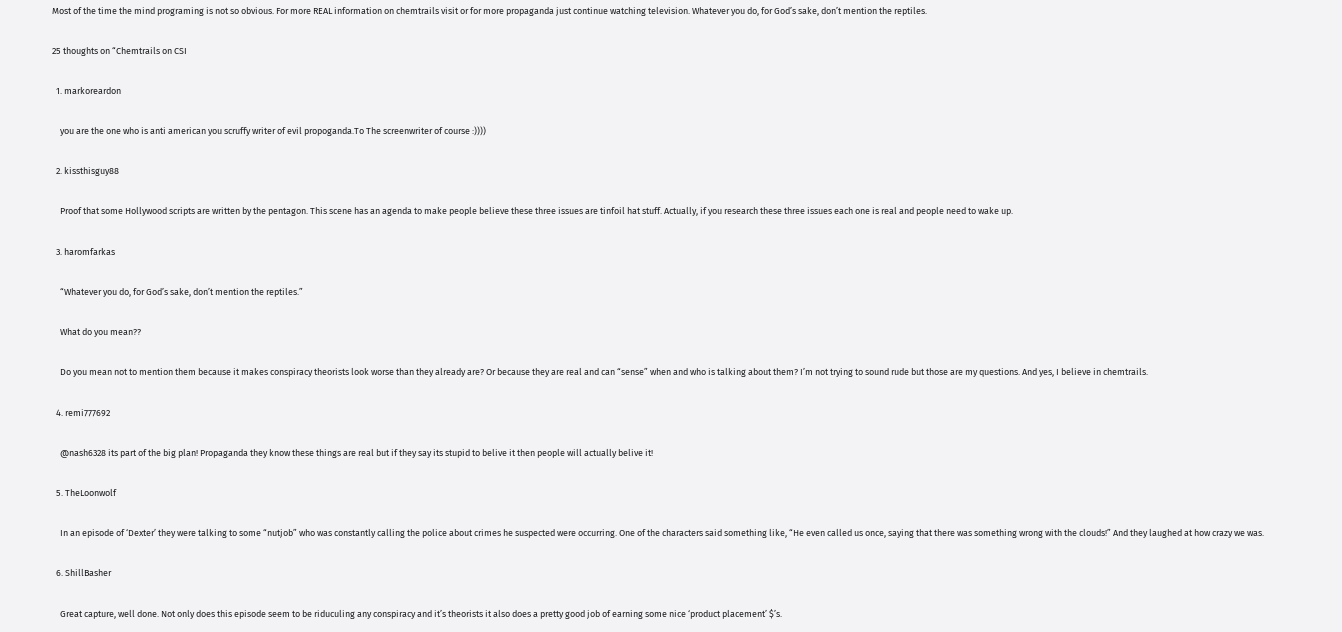Most of the time the mind programing is not so obvious. For more REAL information on chemtrails visit or for more propaganda just continue watching television. Whatever you do, for God’s sake, don’t mention the reptiles.

25 thoughts on “Chemtrails on CSI

  1. markoreardon

    you are the one who is anti american you scruffy writer of evil propoganda.To The screenwriter of course :))))

  2. kissthisguy88

    Proof that some Hollywood scripts are written by the pentagon. This scene has an agenda to make people believe these three issues are tinfoil hat stuff. Actually, if you research these three issues each one is real and people need to wake up.

  3. haromfarkas

    “Whatever you do, for God’s sake, don’t mention the reptiles.”

    What do you mean??

    Do you mean not to mention them because it makes conspiracy theorists look worse than they already are? Or because they are real and can “sense” when and who is talking about them? I’m not trying to sound rude but those are my questions. And yes, I believe in chemtrails.

  4. remi777692

    @nash6328 its part of the big plan! Propaganda they know these things are real but if they say its stupid to belive it then people will actually belive it!

  5. TheLoonwolf

    In an episode of ‘Dexter’ they were talking to some “nutjob” who was constantly calling the police about crimes he suspected were occurring. One of the characters said something like, “He even called us once, saying that there was something wrong with the clouds!” And they laughed at how crazy we was.

  6. ShillBasher

    Great capture, well done. Not only does this episode seem to be riduculing any conspiracy and it’s theorists it also does a pretty good job of earning some nice ‘product placement’ $’s.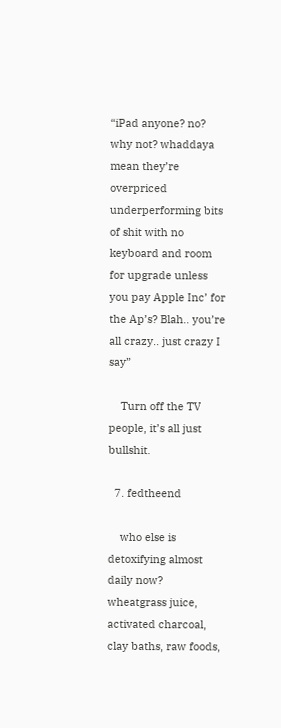“iPad anyone? no? why not? whaddaya mean they’re overpriced underperforming bits of shit with no keyboard and room for upgrade unless you pay Apple Inc’ for the Ap’s? Blah.. you’re all crazy.. just crazy I say”

    Turn off the TV people, it’s all just bullshit.

  7. fedtheend

    who else is detoxifying almost daily now? wheatgrass juice, activated charcoal, clay baths, raw foods,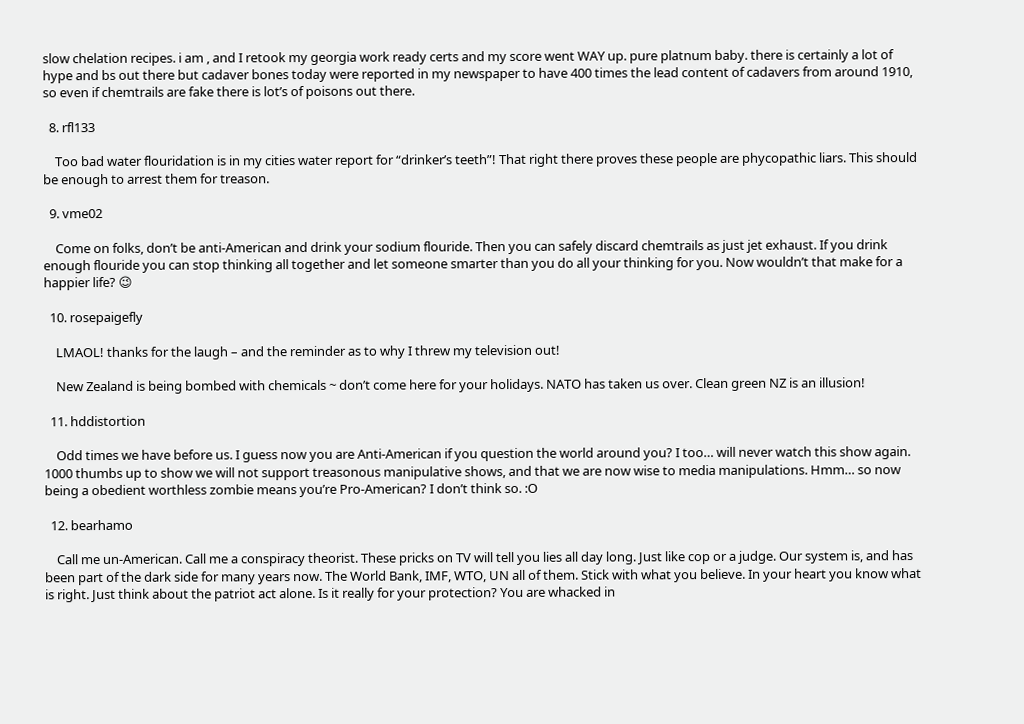slow chelation recipes. i am , and I retook my georgia work ready certs and my score went WAY up. pure platnum baby. there is certainly a lot of hype and bs out there but cadaver bones today were reported in my newspaper to have 400 times the lead content of cadavers from around 1910, so even if chemtrails are fake there is lot’s of poisons out there.

  8. rfl133

    Too bad water flouridation is in my cities water report for “drinker’s teeth”! That right there proves these people are phycopathic liars. This should be enough to arrest them for treason.

  9. vme02

    Come on folks, don’t be anti-American and drink your sodium flouride. Then you can safely discard chemtrails as just jet exhaust. If you drink enough flouride you can stop thinking all together and let someone smarter than you do all your thinking for you. Now wouldn’t that make for a happier life? 😉

  10. rosepaigefly

    LMAOL! thanks for the laugh – and the reminder as to why I threw my television out!

    New Zealand is being bombed with chemicals ~ don’t come here for your holidays. NATO has taken us over. Clean green NZ is an illusion!

  11. hddistortion

    Odd times we have before us. I guess now you are Anti-American if you question the world around you? I too… will never watch this show again. 1000 thumbs up to show we will not support treasonous manipulative shows, and that we are now wise to media manipulations. Hmm… so now being a obedient worthless zombie means you’re Pro-American? I don’t think so. :O

  12. bearhamo

    Call me un-American. Call me a conspiracy theorist. These pricks on TV will tell you lies all day long. Just like cop or a judge. Our system is, and has been part of the dark side for many years now. The World Bank, IMF, WTO, UN all of them. Stick with what you believe. In your heart you know what is right. Just think about the patriot act alone. Is it really for your protection? You are whacked in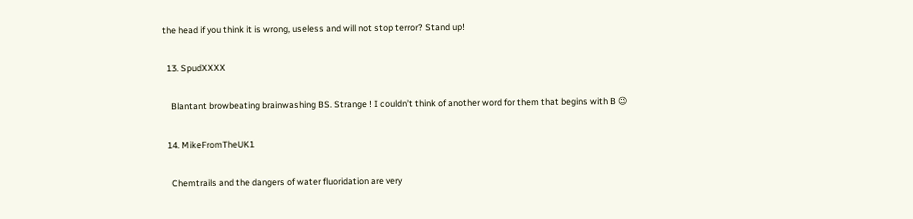the head if you think it is wrong, useless and will not stop terror? Stand up!

  13. SpudXXXX

    Blantant browbeating brainwashing BS. Strange ! I couldn’t think of another word for them that begins with B 😉

  14. MikeFromTheUK1

    Chemtrails and the dangers of water fluoridation are very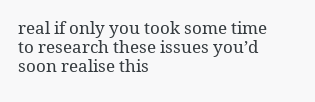real if only you took some time to research these issues you’d soon realise this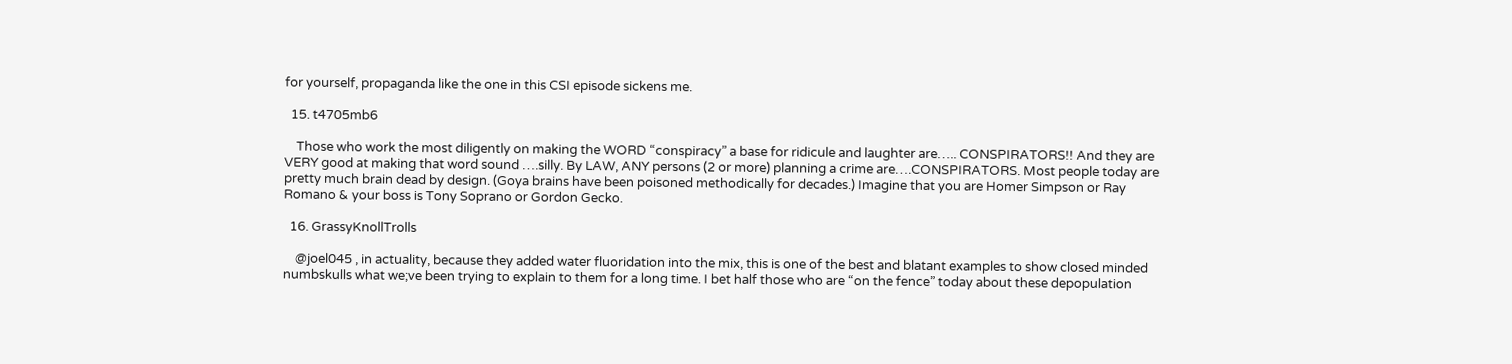for yourself, propaganda like the one in this CSI episode sickens me.

  15. t4705mb6

    Those who work the most diligently on making the WORD “conspiracy” a base for ridicule and laughter are….. CONSPIRATORS!! And they are VERY good at making that word sound ….silly. By LAW, ANY persons (2 or more) planning a crime are….CONSPIRATORS. Most people today are pretty much brain dead by design. (Goya brains have been poisoned methodically for decades.) Imagine that you are Homer Simpson or Ray Romano & your boss is Tony Soprano or Gordon Gecko.

  16. GrassyKnollTrolls

    @joel045 , in actuality, because they added water fluoridation into the mix, this is one of the best and blatant examples to show closed minded numbskulls what we;ve been trying to explain to them for a long time. I bet half those who are “on the fence” today about these depopulation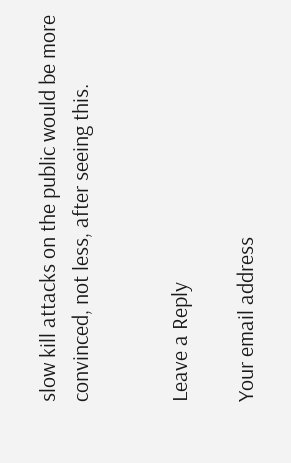slow kill attacks on the public would be more convinced, not less, after seeing this.


Leave a Reply

Your email address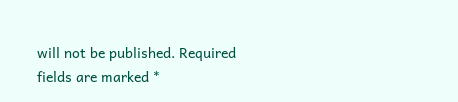will not be published. Required fields are marked *